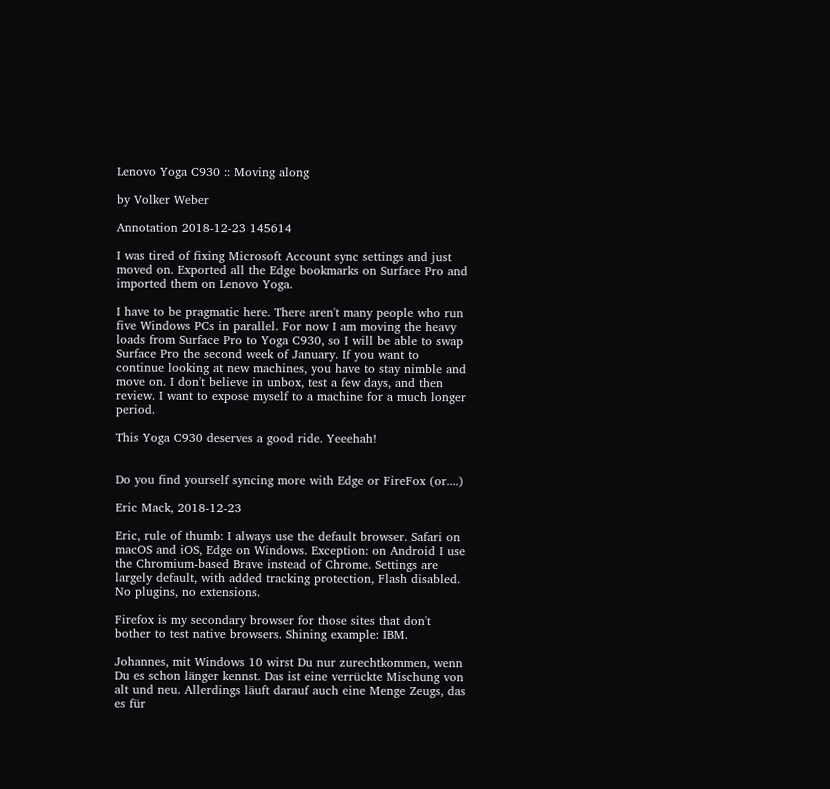Lenovo Yoga C930 :: Moving along

by Volker Weber

Annotation 2018-12-23 145614

I was tired of fixing Microsoft Account sync settings and just moved on. Exported all the Edge bookmarks on Surface Pro and imported them on Lenovo Yoga.

I have to be pragmatic here. There aren't many people who run five Windows PCs in parallel. For now I am moving the heavy loads from Surface Pro to Yoga C930, so I will be able to swap Surface Pro the second week of January. If you want to continue looking at new machines, you have to stay nimble and move on. I don't believe in unbox, test a few days, and then review. I want to expose myself to a machine for a much longer period.

This Yoga C930 deserves a good ride. Yeeehah!


Do you find yourself syncing more with Edge or FireFox (or....)

Eric Mack, 2018-12-23

Eric, rule of thumb: I always use the default browser. Safari on macOS and iOS, Edge on Windows. Exception: on Android I use the Chromium-based Brave instead of Chrome. Settings are largely default, with added tracking protection, Flash disabled. No plugins, no extensions.

Firefox is my secondary browser for those sites that don't bother to test native browsers. Shining example: IBM.

Johannes, mit Windows 10 wirst Du nur zurechtkommen, wenn Du es schon länger kennst. Das ist eine verrückte Mischung von alt und neu. Allerdings läuft darauf auch eine Menge Zeugs, das es für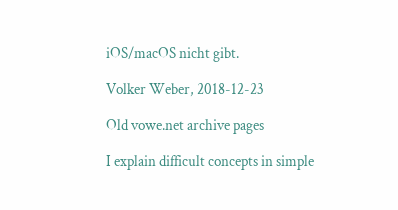iOS/macOS nicht gibt.

Volker Weber, 2018-12-23

Old vowe.net archive pages

I explain difficult concepts in simple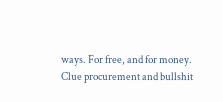ways. For free, and for money. Clue procurement and bullshit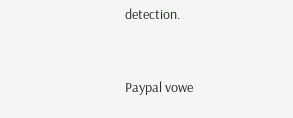detection.


Paypal vowe